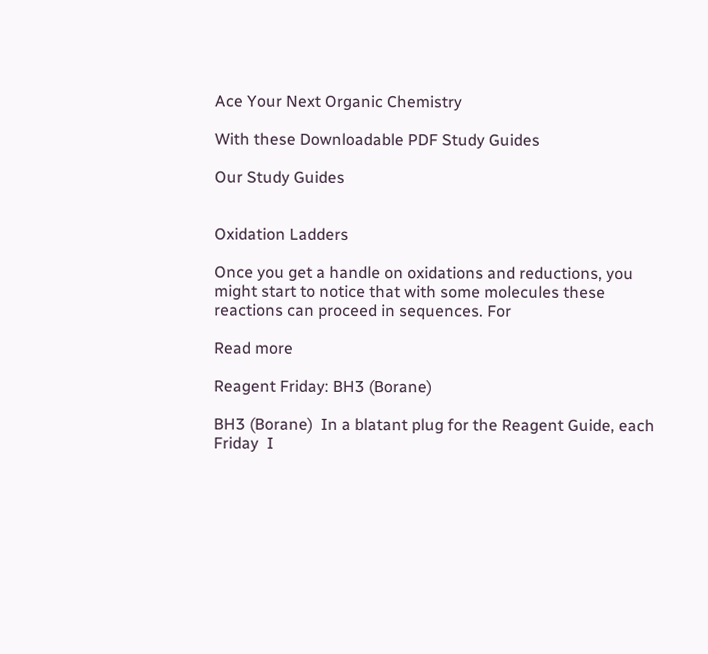Ace Your Next Organic Chemistry

With these Downloadable PDF Study Guides

Our Study Guides


Oxidation Ladders

Once you get a handle on oxidations and reductions, you might start to notice that with some molecules these reactions can proceed in sequences. For

Read more

Reagent Friday: BH3 (Borane)

BH3 (Borane)  In a blatant plug for the Reagent Guide, each Friday  I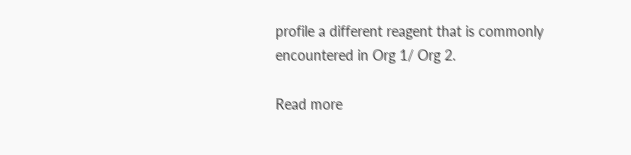profile a different reagent that is commonly encountered in Org 1/ Org 2.

Read more